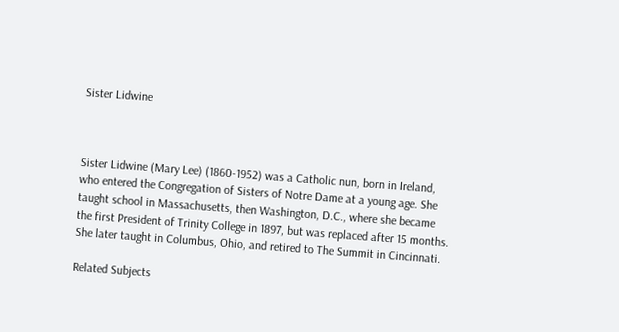Sister Lidwine



Sister Lidwine (Mary Lee) (1860-1952) was a Catholic nun, born in Ireland, who entered the Congregation of Sisters of Notre Dame at a young age. She taught school in Massachusetts, then Washington, D.C., where she became the first President of Trinity College in 1897, but was replaced after 15 months. She later taught in Columbus, Ohio, and retired to The Summit in Cincinnati.

Related Subjects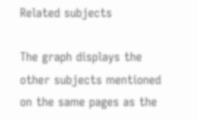Related subjects

The graph displays the other subjects mentioned on the same pages as the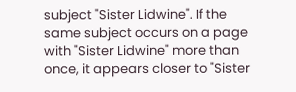subject "Sister Lidwine". If the same subject occurs on a page with "Sister Lidwine" more than once, it appears closer to "Sister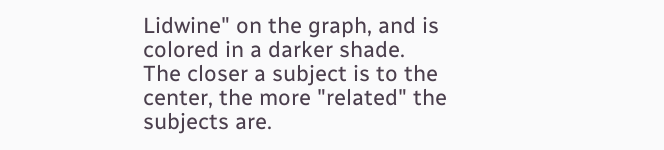Lidwine" on the graph, and is colored in a darker shade. The closer a subject is to the center, the more "related" the subjects are.